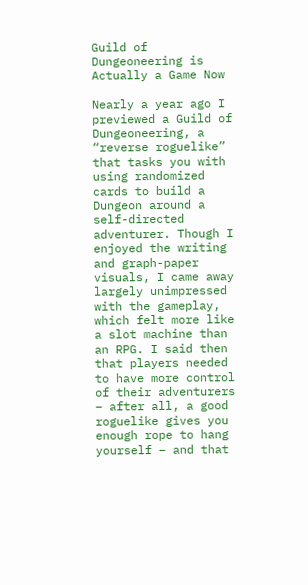Guild of Dungeoneering is Actually a Game Now

Nearly a year ago I previewed a Guild of Dungeoneering, a “reverse roguelike” that tasks you with using randomized cards to build a Dungeon around a self-directed adventurer. Though I enjoyed the writing and graph-paper visuals, I came away largely unimpressed with the gameplay, which felt more like a slot machine than an RPG. I said then that players needed to have more control of their adventurers – after all, a good roguelike gives you enough rope to hang yourself – and that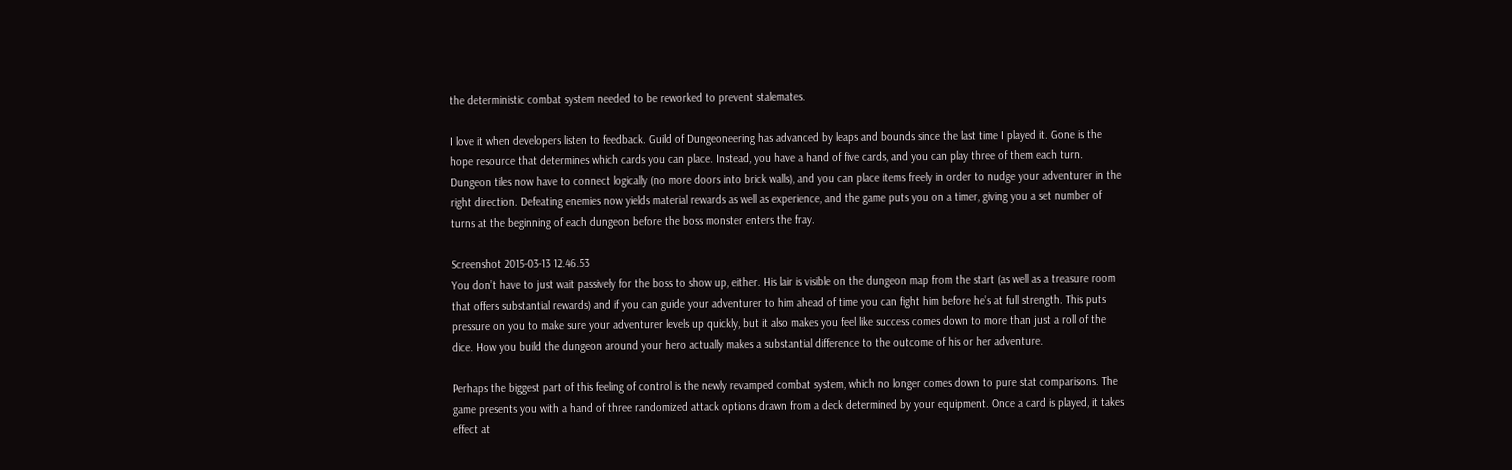the deterministic combat system needed to be reworked to prevent stalemates.

I love it when developers listen to feedback. Guild of Dungeoneering has advanced by leaps and bounds since the last time I played it. Gone is the hope resource that determines which cards you can place. Instead, you have a hand of five cards, and you can play three of them each turn. Dungeon tiles now have to connect logically (no more doors into brick walls), and you can place items freely in order to nudge your adventurer in the right direction. Defeating enemies now yields material rewards as well as experience, and the game puts you on a timer, giving you a set number of turns at the beginning of each dungeon before the boss monster enters the fray.

Screenshot 2015-03-13 12.46.53
You don’t have to just wait passively for the boss to show up, either. His lair is visible on the dungeon map from the start (as well as a treasure room that offers substantial rewards) and if you can guide your adventurer to him ahead of time you can fight him before he’s at full strength. This puts pressure on you to make sure your adventurer levels up quickly, but it also makes you feel like success comes down to more than just a roll of the dice. How you build the dungeon around your hero actually makes a substantial difference to the outcome of his or her adventure.

Perhaps the biggest part of this feeling of control is the newly revamped combat system, which no longer comes down to pure stat comparisons. The game presents you with a hand of three randomized attack options drawn from a deck determined by your equipment. Once a card is played, it takes effect at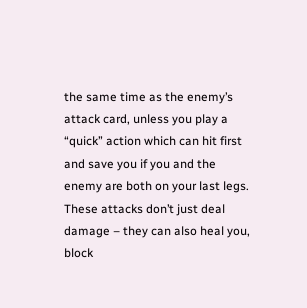the same time as the enemy’s attack card, unless you play a “quick” action which can hit first and save you if you and the enemy are both on your last legs. These attacks don’t just deal damage – they can also heal you, block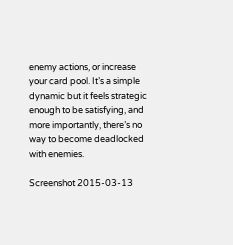enemy actions, or increase your card pool. It’s a simple dynamic but it feels strategic enough to be satisfying, and more importantly, there’s no way to become deadlocked with enemies.

Screenshot 2015-03-13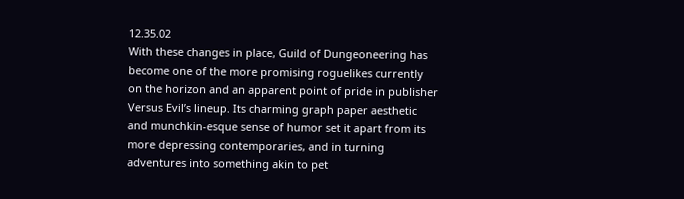12.35.02
With these changes in place, Guild of Dungeoneering has become one of the more promising roguelikes currently on the horizon and an apparent point of pride in publisher Versus Evil’s lineup. Its charming graph paper aesthetic and munchkin-esque sense of humor set it apart from its more depressing contemporaries, and in turning adventures into something akin to pet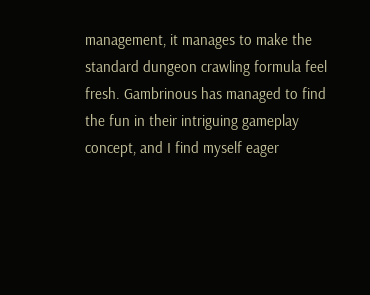management, it manages to make the standard dungeon crawling formula feel fresh. Gambrinous has managed to find the fun in their intriguing gameplay concept, and I find myself eager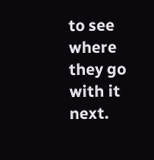to see where they go with it next.